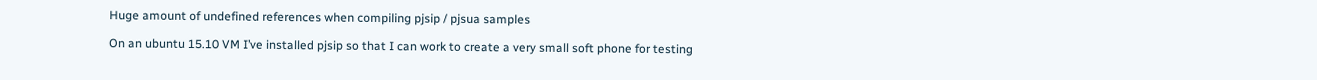Huge amount of undefined references when compiling pjsip / pjsua samples

On an ubuntu 15.10 VM I’ve installed pjsip so that I can work to create a very small soft phone for testing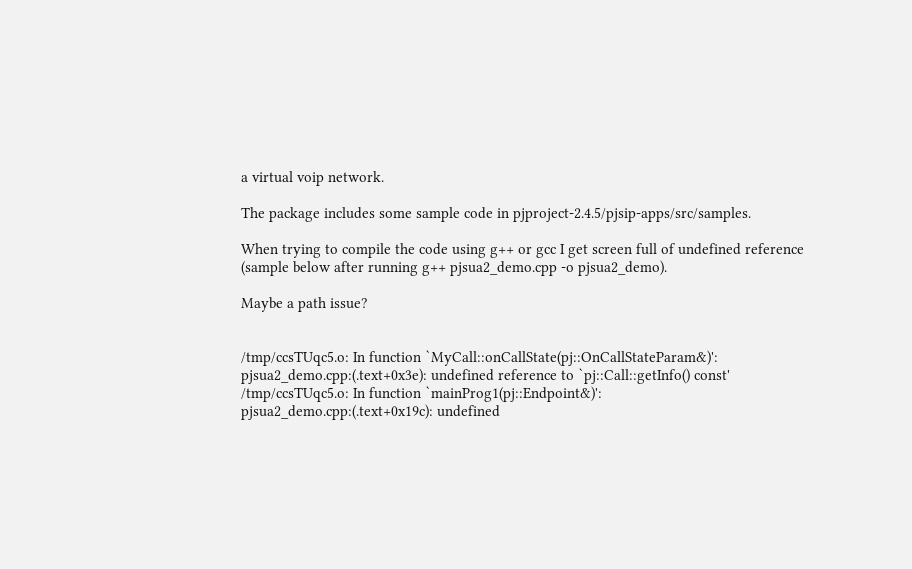a virtual voip network.

The package includes some sample code in pjproject-2.4.5/pjsip-apps/src/samples.

When trying to compile the code using g++ or gcc I get screen full of undefined reference (sample below after running g++ pjsua2_demo.cpp -o pjsua2_demo).

Maybe a path issue?


/tmp/ccsTUqc5.o: In function `MyCall::onCallState(pj::OnCallStateParam&)':
pjsua2_demo.cpp:(.text+0x3e): undefined reference to `pj::Call::getInfo() const'
/tmp/ccsTUqc5.o: In function `mainProg1(pj::Endpoint&)':
pjsua2_demo.cpp:(.text+0x19c): undefined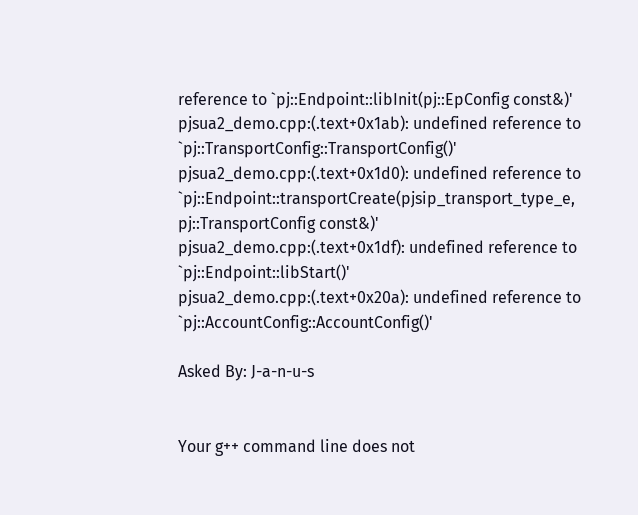reference to `pj::Endpoint::libInit(pj::EpConfig const&)'
pjsua2_demo.cpp:(.text+0x1ab): undefined reference to `pj::TransportConfig::TransportConfig()'
pjsua2_demo.cpp:(.text+0x1d0): undefined reference to `pj::Endpoint::transportCreate(pjsip_transport_type_e, pj::TransportConfig const&)'
pjsua2_demo.cpp:(.text+0x1df): undefined reference to `pj::Endpoint::libStart()'
pjsua2_demo.cpp:(.text+0x20a): undefined reference to `pj::AccountConfig::AccountConfig()'

Asked By: J-a-n-u-s


Your g++ command line does not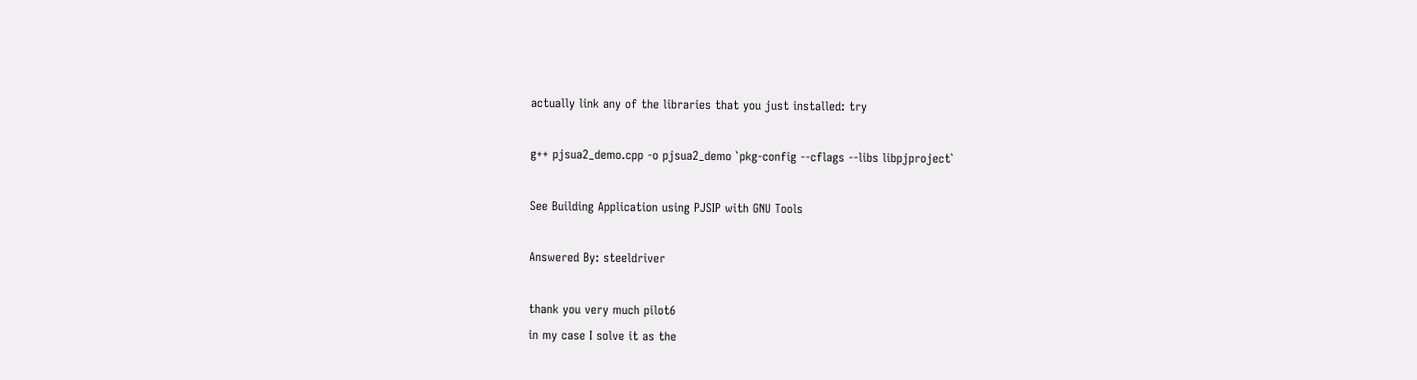actually link any of the libraries that you just installed: try

g++ pjsua2_demo.cpp -o pjsua2_demo `pkg-config --cflags --libs libpjproject`

See Building Application using PJSIP with GNU Tools

Answered By: steeldriver

thank you very much pilot6
in my case I solve it as the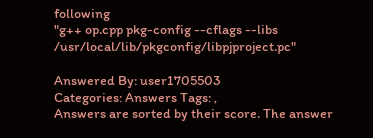following
"g++ op.cpp pkg-config --cflags --libs /usr/local/lib/pkgconfig/libpjproject.pc"

Answered By: user1705503
Categories: Answers Tags: ,
Answers are sorted by their score. The answer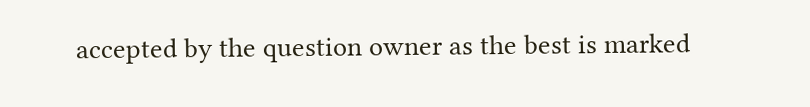accepted by the question owner as the best is marked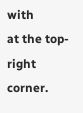with
at the top-right corner.